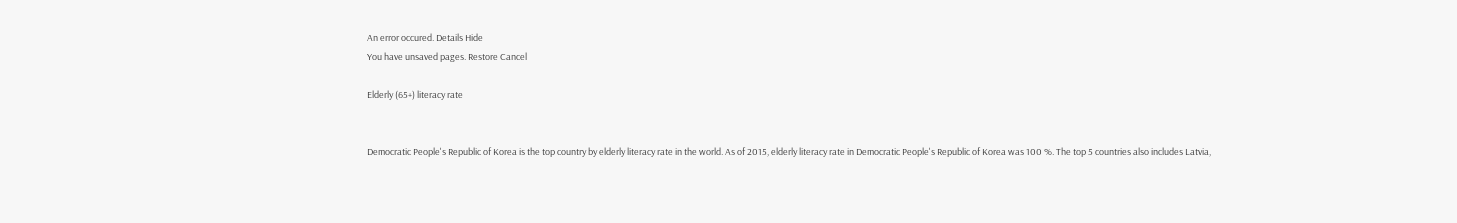An error occured. Details Hide
You have unsaved pages. Restore Cancel

Elderly (65+) literacy rate


Democratic People's Republic of Korea is the top country by elderly literacy rate in the world. As of 2015, elderly literacy rate in Democratic People's Republic of Korea was 100 %. The top 5 countries also includes Latvia,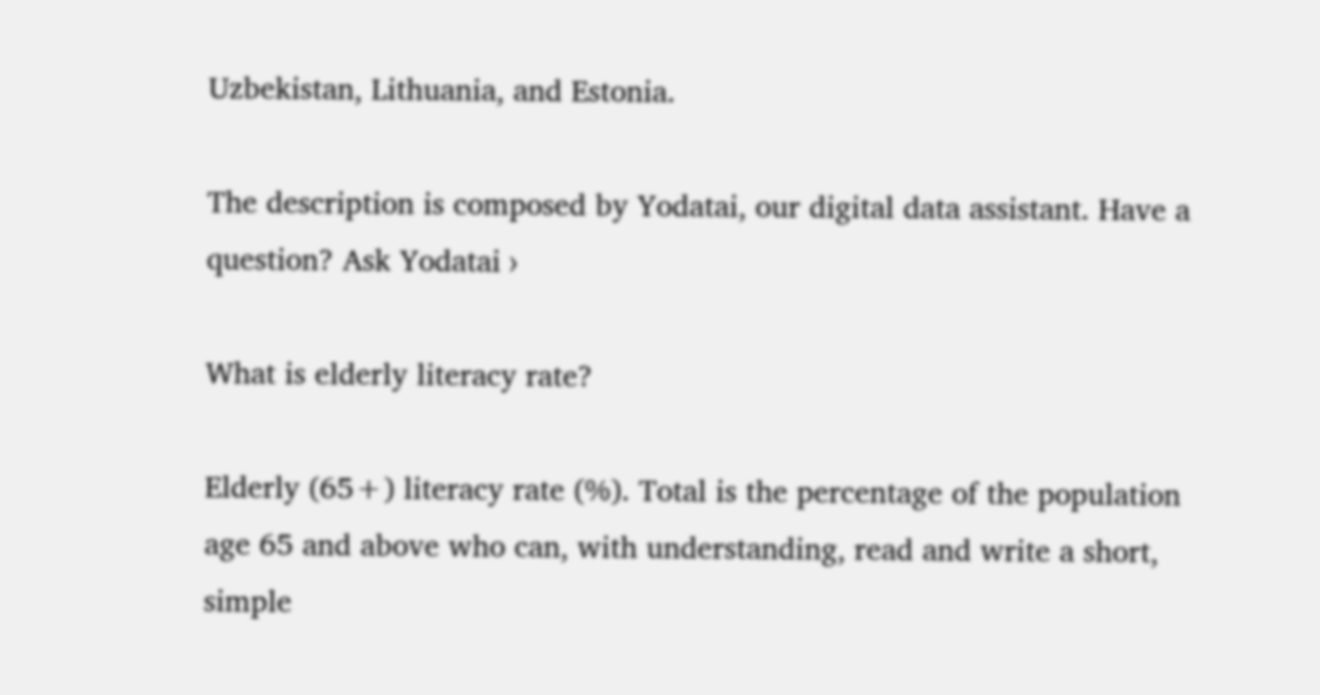Uzbekistan, Lithuania, and Estonia.

The description is composed by Yodatai, our digital data assistant. Have a question? Ask Yodatai ›

What is elderly literacy rate?

Elderly (65+) literacy rate (%). Total is the percentage of the population age 65 and above who can, with understanding, read and write a short, simple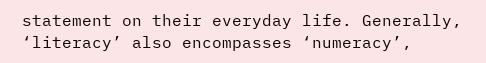statement on their everyday life. Generally, ‘literacy’ also encompasses ‘numeracy’,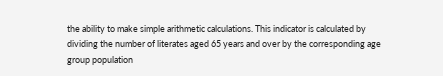the ability to make simple arithmetic calculations. This indicator is calculated by dividing the number of literates aged 65 years and over by the corresponding age group population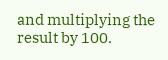and multiplying the result by 100.